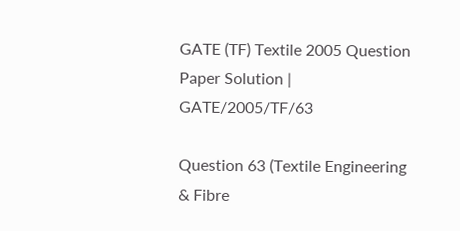GATE (TF) Textile 2005 Question Paper Solution | GATE/2005/TF/63

Question 63 (Textile Engineering & Fibre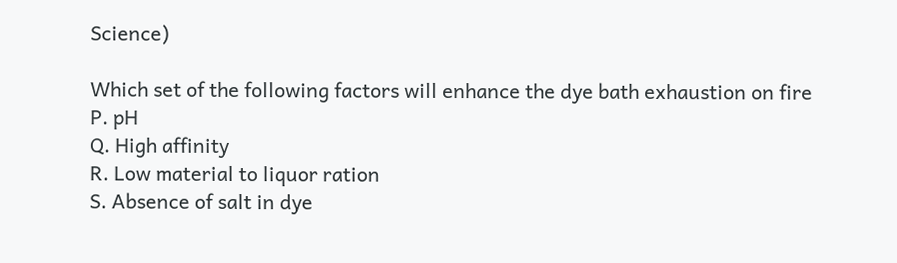Science)

Which set of the following factors will enhance the dye bath exhaustion on fire
P. pH
Q. High affinity
R. Low material to liquor ration
S. Absence of salt in dye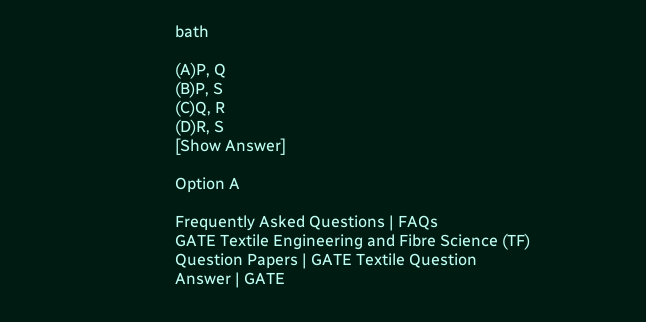bath

(A)P, Q
(B)P, S
(C)Q, R
(D)R, S
[Show Answer]

Option A

Frequently Asked Questions | FAQs
GATE Textile Engineering and Fibre Science (TF) Question Papers | GATE Textile Question Answer | GATE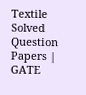Textile Solved Question Papers | GATE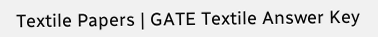Textile Papers | GATE Textile Answer Key